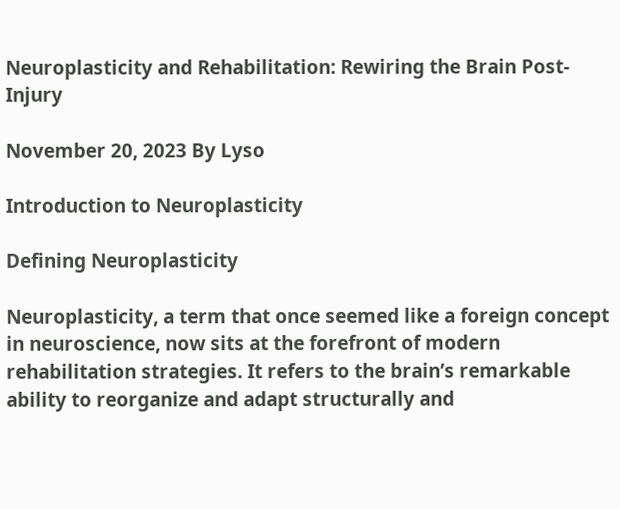Neuroplasticity and Rehabilitation: Rewiring the Brain Post-Injury

November 20, 2023 By Lyso

Introduction to Neuroplasticity

Defining Neuroplasticity

Neuroplasticity, a term that once seemed like a foreign concept in neuroscience, now sits at the forefront of modern rehabilitation strategies. It refers to the brain’s remarkable ability to reorganize and adapt structurally and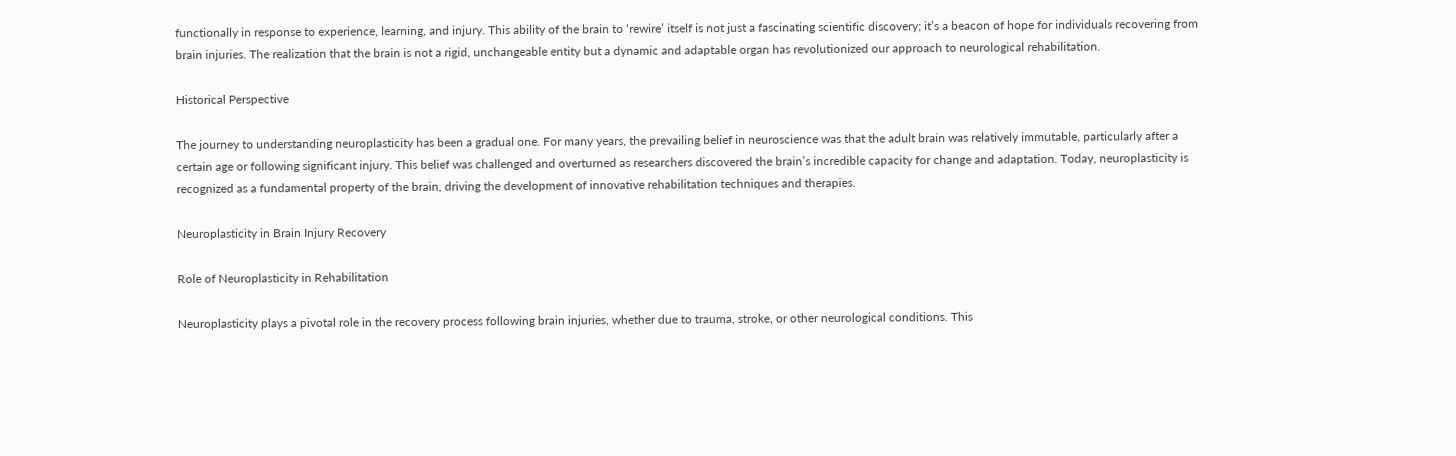functionally in response to experience, learning, and injury. This ability of the brain to ‘rewire’ itself is not just a fascinating scientific discovery; it’s a beacon of hope for individuals recovering from brain injuries. The realization that the brain is not a rigid, unchangeable entity but a dynamic and adaptable organ has revolutionized our approach to neurological rehabilitation.

Historical Perspective

The journey to understanding neuroplasticity has been a gradual one. For many years, the prevailing belief in neuroscience was that the adult brain was relatively immutable, particularly after a certain age or following significant injury. This belief was challenged and overturned as researchers discovered the brain’s incredible capacity for change and adaptation. Today, neuroplasticity is recognized as a fundamental property of the brain, driving the development of innovative rehabilitation techniques and therapies.

Neuroplasticity in Brain Injury Recovery

Role of Neuroplasticity in Rehabilitation

Neuroplasticity plays a pivotal role in the recovery process following brain injuries, whether due to trauma, stroke, or other neurological conditions. This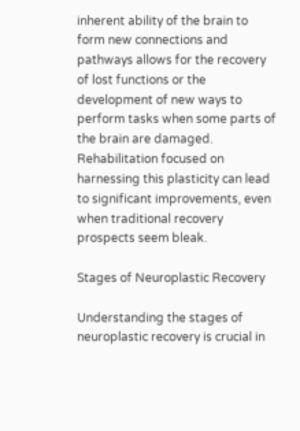inherent ability of the brain to form new connections and pathways allows for the recovery of lost functions or the development of new ways to perform tasks when some parts of the brain are damaged. Rehabilitation focused on harnessing this plasticity can lead to significant improvements, even when traditional recovery prospects seem bleak.

Stages of Neuroplastic Recovery

Understanding the stages of neuroplastic recovery is crucial in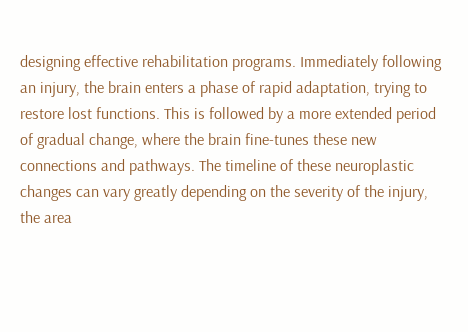designing effective rehabilitation programs. Immediately following an injury, the brain enters a phase of rapid adaptation, trying to restore lost functions. This is followed by a more extended period of gradual change, where the brain fine-tunes these new connections and pathways. The timeline of these neuroplastic changes can vary greatly depending on the severity of the injury, the area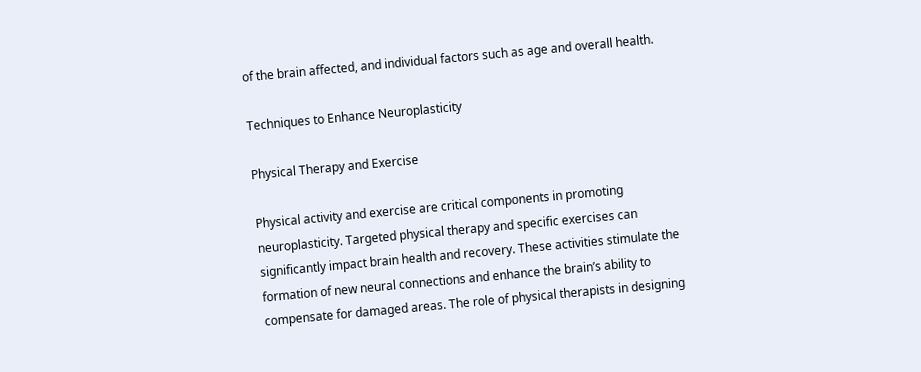of the brain affected, and individual factors such as age and overall health.

Techniques to Enhance Neuroplasticity

Physical Therapy and Exercise

Physical activity and exercise are critical components in promoting neuroplasticity. Targeted physical therapy and specific exercises can significantly impact brain health and recovery. These activities stimulate the formation of new neural connections and enhance the brain’s ability to compensate for damaged areas. The role of physical therapists in designing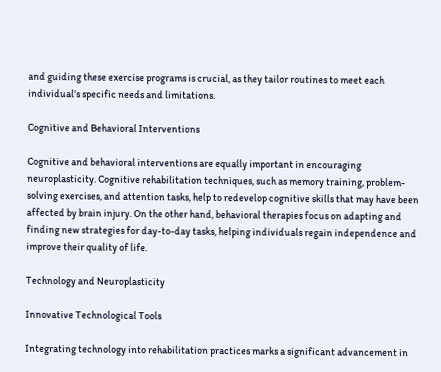and guiding these exercise programs is crucial, as they tailor routines to meet each individual’s specific needs and limitations.

Cognitive and Behavioral Interventions

Cognitive and behavioral interventions are equally important in encouraging neuroplasticity. Cognitive rehabilitation techniques, such as memory training, problem-solving exercises, and attention tasks, help to redevelop cognitive skills that may have been affected by brain injury. On the other hand, behavioral therapies focus on adapting and finding new strategies for day-to-day tasks, helping individuals regain independence and improve their quality of life.

Technology and Neuroplasticity

Innovative Technological Tools

Integrating technology into rehabilitation practices marks a significant advancement in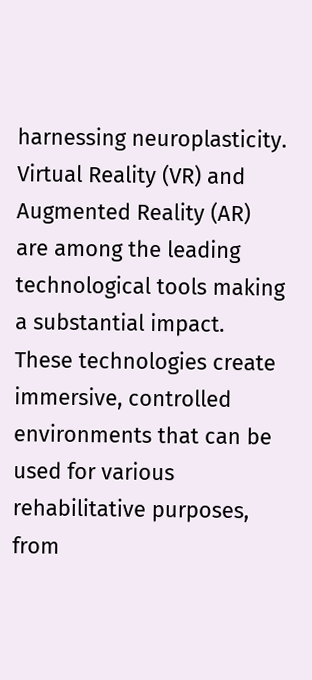harnessing neuroplasticity. Virtual Reality (VR) and Augmented Reality (AR) are among the leading technological tools making a substantial impact. These technologies create immersive, controlled environments that can be used for various rehabilitative purposes, from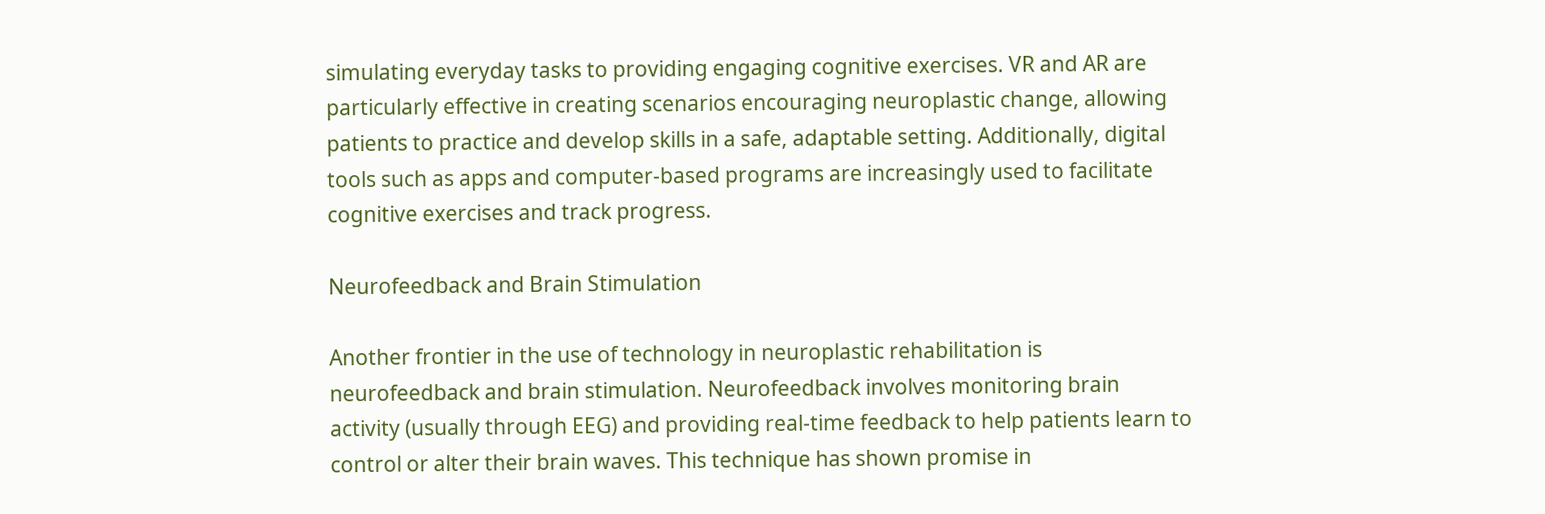simulating everyday tasks to providing engaging cognitive exercises. VR and AR are particularly effective in creating scenarios encouraging neuroplastic change, allowing patients to practice and develop skills in a safe, adaptable setting. Additionally, digital tools such as apps and computer-based programs are increasingly used to facilitate cognitive exercises and track progress.

Neurofeedback and Brain Stimulation

Another frontier in the use of technology in neuroplastic rehabilitation is neurofeedback and brain stimulation. Neurofeedback involves monitoring brain activity (usually through EEG) and providing real-time feedback to help patients learn to control or alter their brain waves. This technique has shown promise in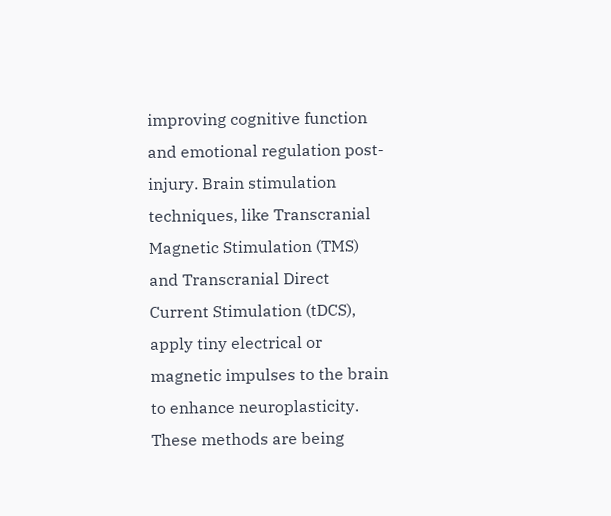improving cognitive function and emotional regulation post-injury. Brain stimulation techniques, like Transcranial Magnetic Stimulation (TMS) and Transcranial Direct Current Stimulation (tDCS), apply tiny electrical or magnetic impulses to the brain to enhance neuroplasticity. These methods are being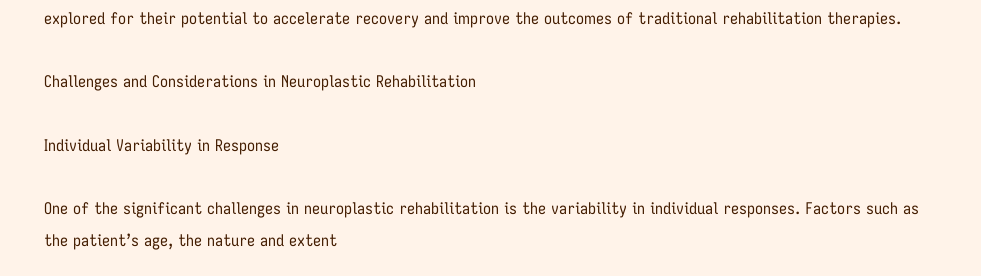explored for their potential to accelerate recovery and improve the outcomes of traditional rehabilitation therapies.

Challenges and Considerations in Neuroplastic Rehabilitation

Individual Variability in Response

One of the significant challenges in neuroplastic rehabilitation is the variability in individual responses. Factors such as the patient’s age, the nature and extent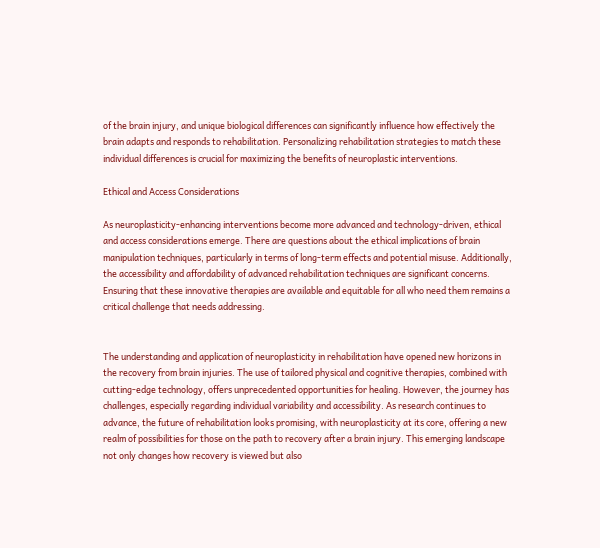of the brain injury, and unique biological differences can significantly influence how effectively the brain adapts and responds to rehabilitation. Personalizing rehabilitation strategies to match these individual differences is crucial for maximizing the benefits of neuroplastic interventions.

Ethical and Access Considerations

As neuroplasticity-enhancing interventions become more advanced and technology-driven, ethical and access considerations emerge. There are questions about the ethical implications of brain manipulation techniques, particularly in terms of long-term effects and potential misuse. Additionally, the accessibility and affordability of advanced rehabilitation techniques are significant concerns. Ensuring that these innovative therapies are available and equitable for all who need them remains a critical challenge that needs addressing.


The understanding and application of neuroplasticity in rehabilitation have opened new horizons in the recovery from brain injuries. The use of tailored physical and cognitive therapies, combined with cutting-edge technology, offers unprecedented opportunities for healing. However, the journey has challenges, especially regarding individual variability and accessibility. As research continues to advance, the future of rehabilitation looks promising, with neuroplasticity at its core, offering a new realm of possibilities for those on the path to recovery after a brain injury. This emerging landscape not only changes how recovery is viewed but also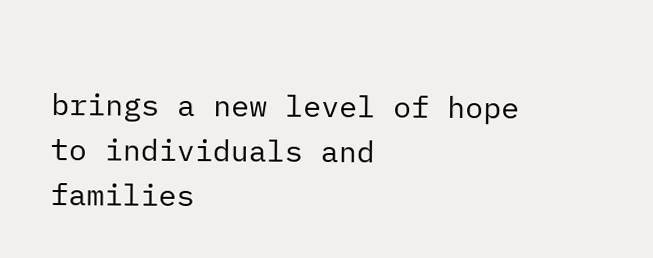brings a new level of hope to individuals and families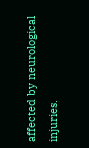affected by neurological injuries.